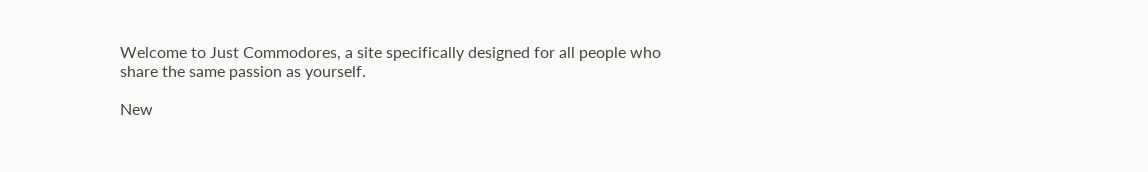Welcome to Just Commodores, a site specifically designed for all people who share the same passion as yourself.

New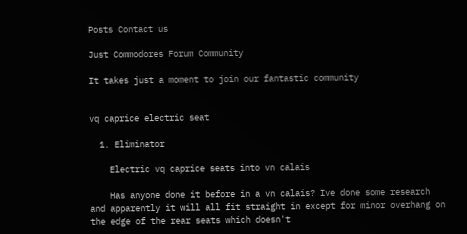Posts Contact us

Just Commodores Forum Community

It takes just a moment to join our fantastic community


vq caprice electric seat

  1. Eliminator

    Electric vq caprice seats into vn calais

    Has anyone done it before in a vn calais? Ive done some research and apparently it will all fit straight in except for minor overhang on the edge of the rear seats which doesn't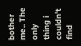bother me.. The only thing i couldn't find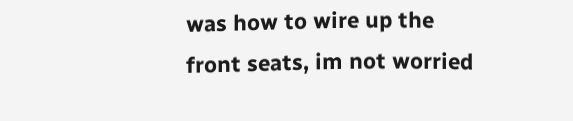was how to wire up the front seats, im not worried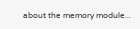about the memory module...